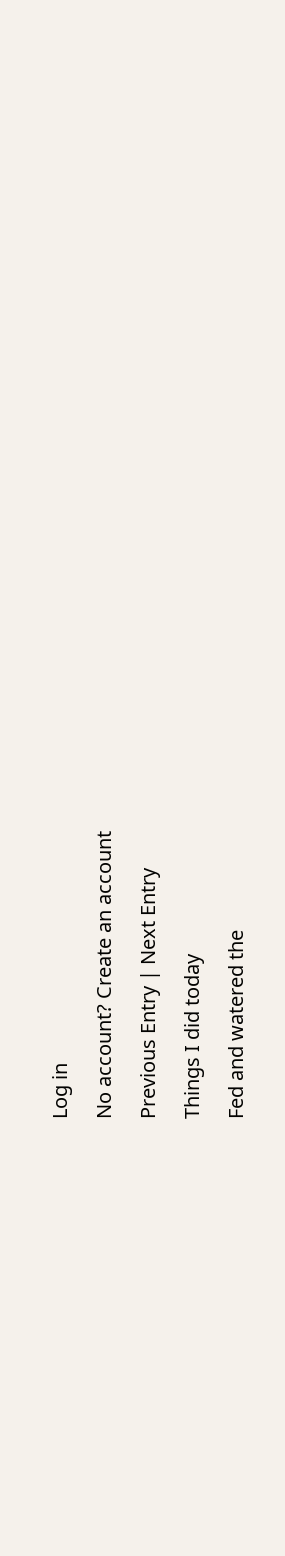Log in

No account? Create an account

Previous Entry | Next Entry

Things I did today

Fed and watered the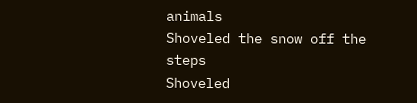animals
Shoveled the snow off the steps
Shoveled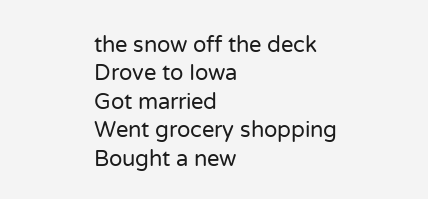the snow off the deck
Drove to Iowa
Got married
Went grocery shopping
Bought a new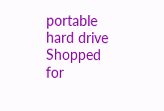portable hard drive
Shopped for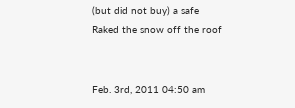(but did not buy) a safe
Raked the snow off the roof


Feb. 3rd, 2011 04:50 am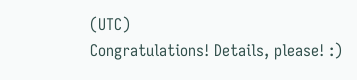(UTC)
Congratulations! Details, please! :)